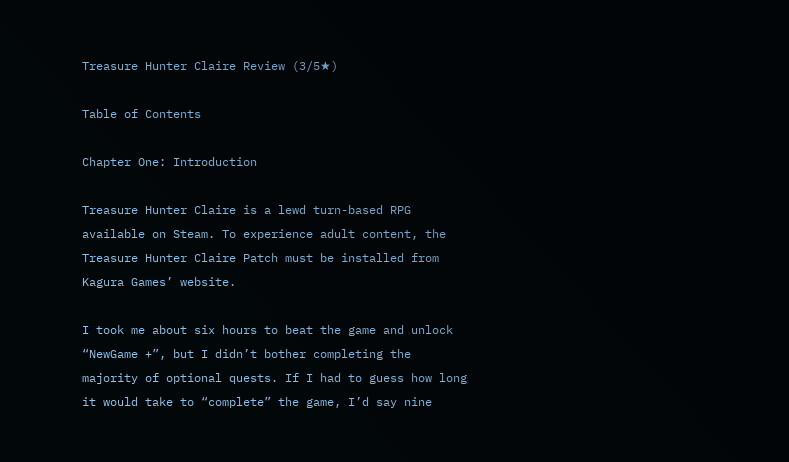Treasure Hunter Claire Review (3/5★)

Table of Contents

Chapter One: Introduction

Treasure Hunter Claire is a lewd turn-based RPG available on Steam. To experience adult content, the Treasure Hunter Claire Patch must be installed from Kagura Games’ website.

I took me about six hours to beat the game and unlock “NewGame +”, but I didn’t bother completing the majority of optional quests. If I had to guess how long it would take to “complete” the game, I’d say nine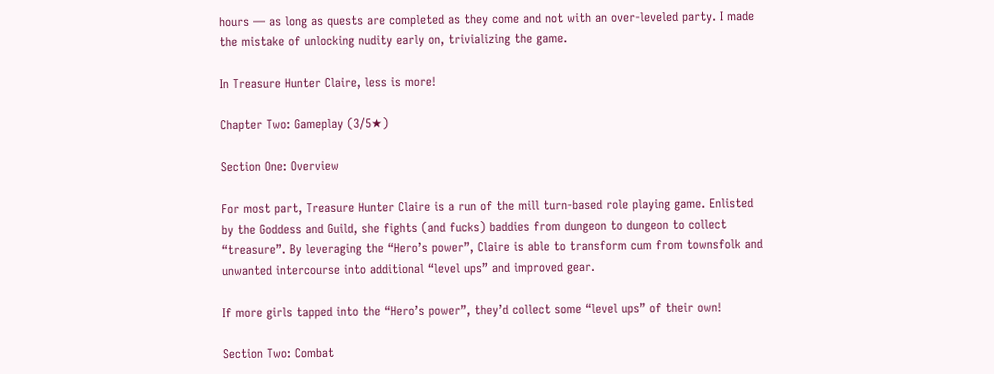hours — as long as quests are completed as they come and not with an over-leveled party. I made the mistake of unlocking nudity early on, trivializing the game.

In Treasure Hunter Claire, less is more!

Chapter Two: Gameplay (3/5★)

Section One: Overview

For most part, Treasure Hunter Claire is a run of the mill turn-based role playing game. Enlisted by the Goddess and Guild, she fights (and fucks) baddies from dungeon to dungeon to collect “treasure”. By leveraging the “Hero’s power”, Claire is able to transform cum from townsfolk and unwanted intercourse into additional “level ups” and improved gear.

If more girls tapped into the “Hero’s power”, they’d collect some “level ups” of their own!

Section Two: Combat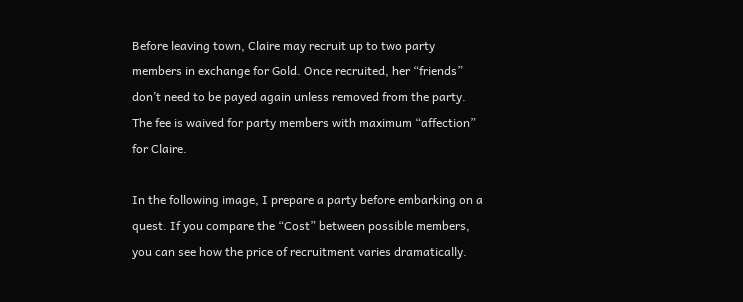Before leaving town, Claire may recruit up to two party members in exchange for Gold. Once recruited, her “friends” don’t need to be payed again unless removed from the party. The fee is waived for party members with maximum “affection” for Claire.

In the following image, I prepare a party before embarking on a quest. If you compare the “Cost” between possible members, you can see how the price of recruitment varies dramatically.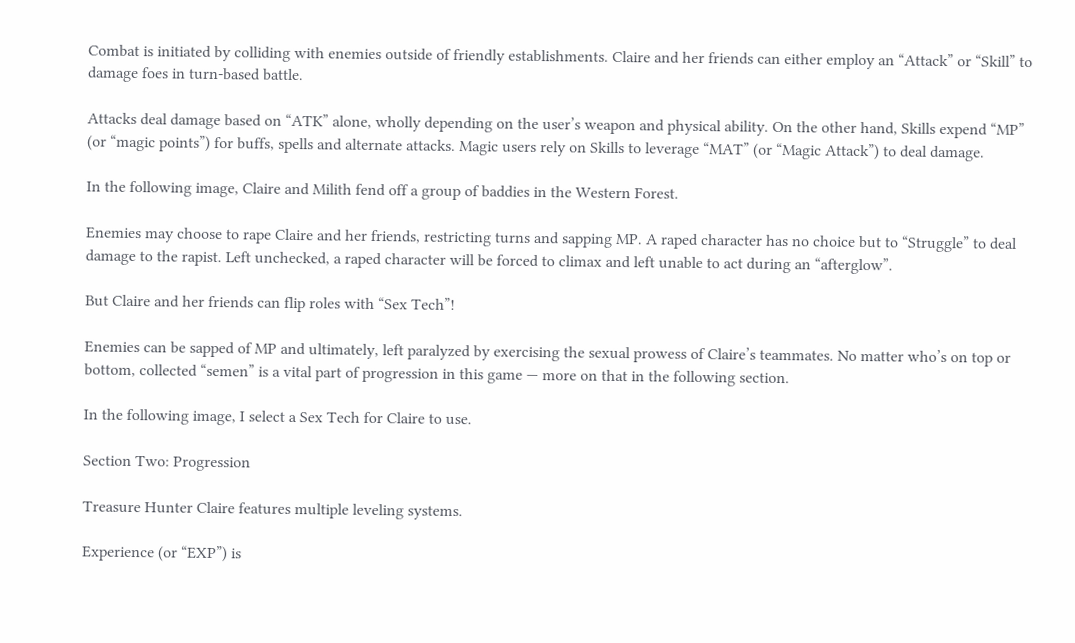Combat is initiated by colliding with enemies outside of friendly establishments. Claire and her friends can either employ an “Attack” or “Skill” to damage foes in turn-based battle.

Attacks deal damage based on “ATK” alone, wholly depending on the user’s weapon and physical ability. On the other hand, Skills expend “MP” (or “magic points”) for buffs, spells and alternate attacks. Magic users rely on Skills to leverage “MAT” (or “Magic Attack”) to deal damage.

In the following image, Claire and Milith fend off a group of baddies in the Western Forest.

Enemies may choose to rape Claire and her friends, restricting turns and sapping MP. A raped character has no choice but to “Struggle” to deal damage to the rapist. Left unchecked, a raped character will be forced to climax and left unable to act during an “afterglow”.

But Claire and her friends can flip roles with “Sex Tech”!

Enemies can be sapped of MP and ultimately, left paralyzed by exercising the sexual prowess of Claire’s teammates. No matter who’s on top or bottom, collected “semen” is a vital part of progression in this game — more on that in the following section.

In the following image, I select a Sex Tech for Claire to use.

Section Two: Progression

Treasure Hunter Claire features multiple leveling systems.

Experience (or “EXP”) is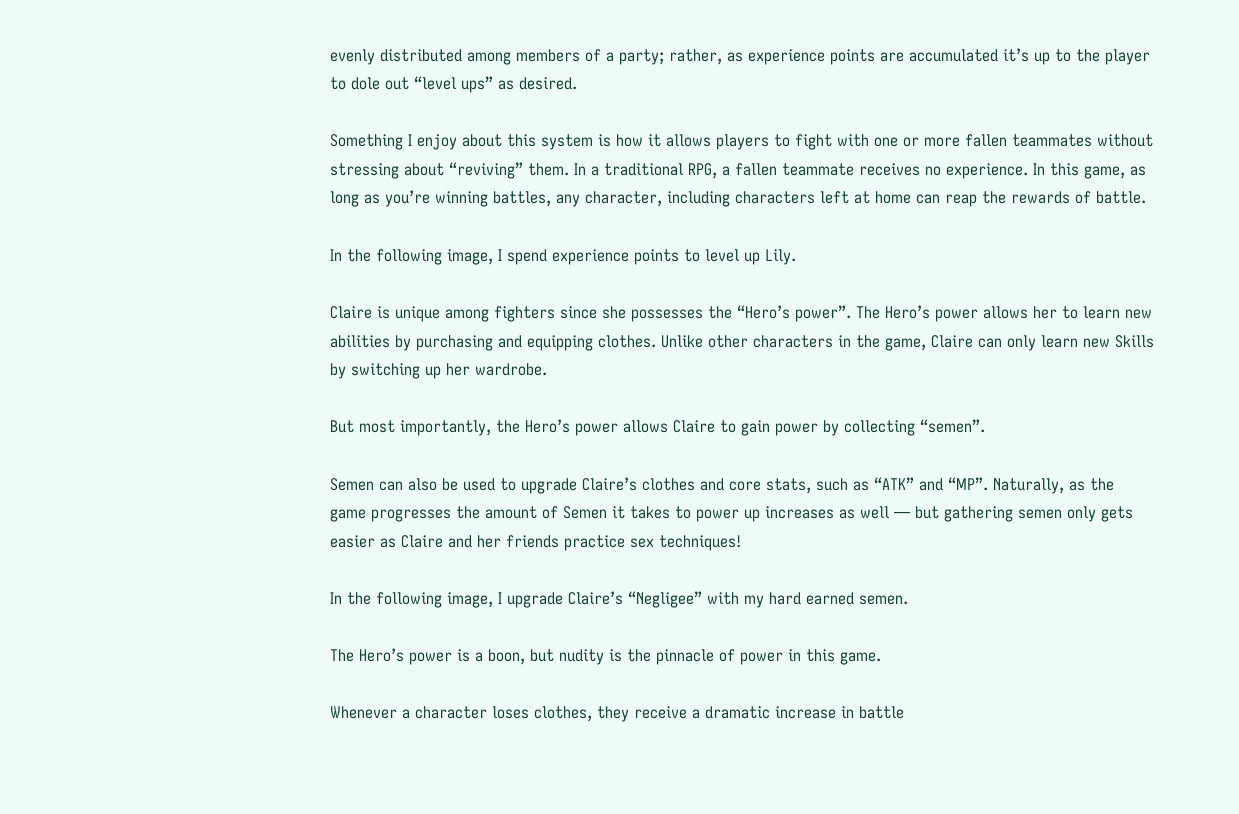evenly distributed among members of a party; rather, as experience points are accumulated it’s up to the player to dole out “level ups” as desired.

Something I enjoy about this system is how it allows players to fight with one or more fallen teammates without stressing about “reviving” them. In a traditional RPG, a fallen teammate receives no experience. In this game, as long as you’re winning battles, any character, including characters left at home can reap the rewards of battle.

In the following image, I spend experience points to level up Lily.

Claire is unique among fighters since she possesses the “Hero’s power”. The Hero’s power allows her to learn new abilities by purchasing and equipping clothes. Unlike other characters in the game, Claire can only learn new Skills by switching up her wardrobe.

But most importantly, the Hero’s power allows Claire to gain power by collecting “semen”.

Semen can also be used to upgrade Claire’s clothes and core stats, such as “ATK” and “MP”. Naturally, as the game progresses the amount of Semen it takes to power up increases as well — but gathering semen only gets easier as Claire and her friends practice sex techniques!

In the following image, I upgrade Claire’s “Negligee” with my hard earned semen.

The Hero’s power is a boon, but nudity is the pinnacle of power in this game.

Whenever a character loses clothes, they receive a dramatic increase in battle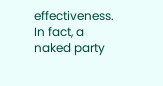effectiveness. In fact, a naked party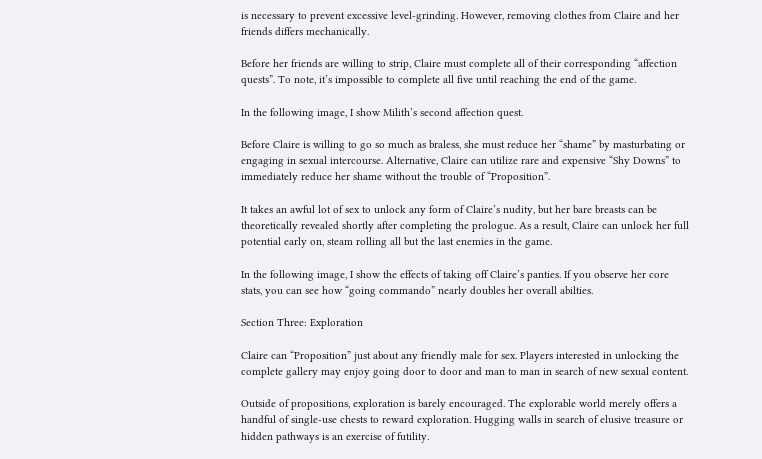is necessary to prevent excessive level-grinding. However, removing clothes from Claire and her friends differs mechanically.

Before her friends are willing to strip, Claire must complete all of their corresponding “affection quests”. To note, it’s impossible to complete all five until reaching the end of the game.

In the following image, I show Milith’s second affection quest.

Before Claire is willing to go so much as braless, she must reduce her “shame” by masturbating or engaging in sexual intercourse. Alternative, Claire can utilize rare and expensive “Shy Downs” to immediately reduce her shame without the trouble of “Proposition”.

It takes an awful lot of sex to unlock any form of Claire’s nudity, but her bare breasts can be theoretically revealed shortly after completing the prologue. As a result, Claire can unlock her full potential early on, steam rolling all but the last enemies in the game.

In the following image, I show the effects of taking off Claire’s panties. If you observe her core stats, you can see how “going commando” nearly doubles her overall abilties.

Section Three: Exploration

Claire can “Proposition” just about any friendly male for sex. Players interested in unlocking the complete gallery may enjoy going door to door and man to man in search of new sexual content.

Outside of propositions, exploration is barely encouraged. The explorable world merely offers a handful of single-use chests to reward exploration. Hugging walls in search of elusive treasure or hidden pathways is an exercise of futility.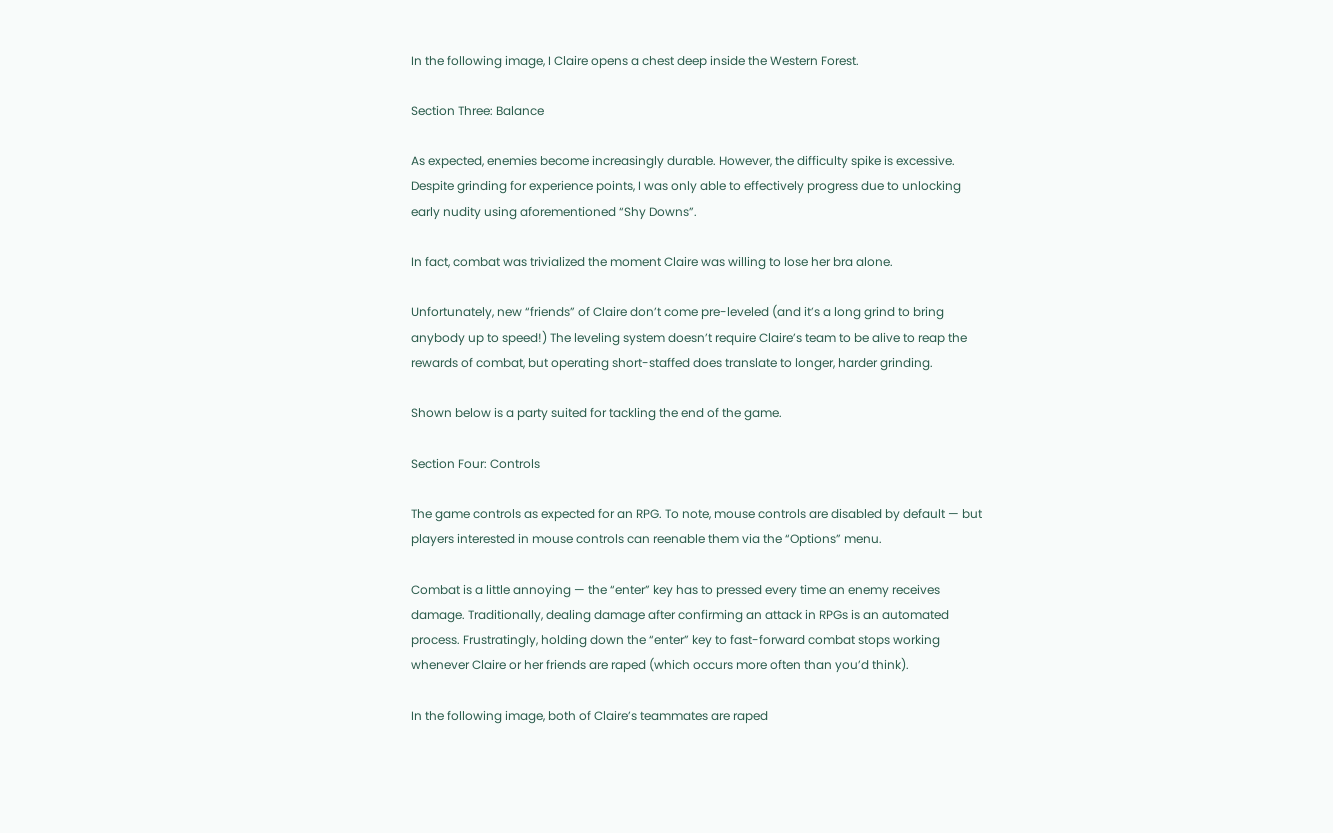In the following image, I Claire opens a chest deep inside the Western Forest.

Section Three: Balance

As expected, enemies become increasingly durable. However, the difficulty spike is excessive. Despite grinding for experience points, I was only able to effectively progress due to unlocking early nudity using aforementioned “Shy Downs”.

In fact, combat was trivialized the moment Claire was willing to lose her bra alone.

Unfortunately, new “friends” of Claire don’t come pre-leveled (and it’s a long grind to bring anybody up to speed!) The leveling system doesn’t require Claire’s team to be alive to reap the rewards of combat, but operating short-staffed does translate to longer, harder grinding.

Shown below is a party suited for tackling the end of the game.

Section Four: Controls

The game controls as expected for an RPG. To note, mouse controls are disabled by default — but players interested in mouse controls can reenable them via the “Options” menu.

Combat is a little annoying — the “enter” key has to pressed every time an enemy receives damage. Traditionally, dealing damage after confirming an attack in RPGs is an automated process. Frustratingly, holding down the “enter” key to fast-forward combat stops working whenever Claire or her friends are raped (which occurs more often than you’d think).

In the following image, both of Claire’s teammates are raped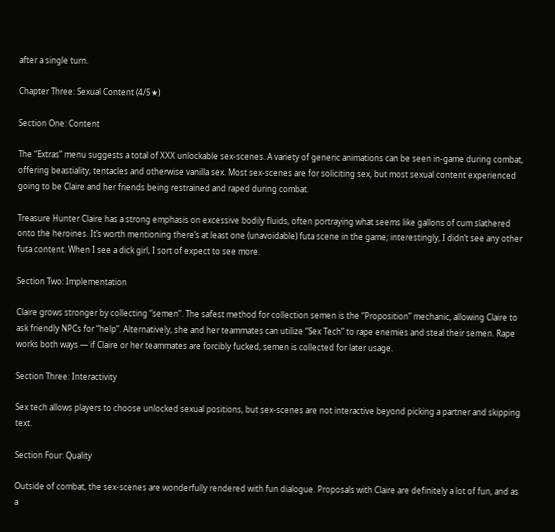after a single turn.

Chapter Three: Sexual Content (4/5★)

Section One: Content

The “Extras” menu suggests a total of XXX unlockable sex-scenes. A variety of generic animations can be seen in-game during combat, offering beastiality, tentacles and otherwise vanilla sex. Most sex-scenes are for soliciting sex, but most sexual content experienced going to be Claire and her friends being restrained and raped during combat.

Treasure Hunter Claire has a strong emphasis on excessive bodily fluids, often portraying what seems like gallons of cum slathered onto the heroines. It’s worth mentioning there’s at least one (unavoidable) futa scene in the game; interestingly, I didn’t see any other futa content. When I see a dick girl, I sort of expect to see more.

Section Two: Implementation

Claire grows stronger by collecting “semen”. The safest method for collection semen is the “Proposition” mechanic, allowing Claire to ask friendly NPCs for “help”. Alternatively, she and her teammates can utilize “Sex Tech” to rape enemies and steal their semen. Rape works both ways — if Claire or her teammates are forcibly fucked, semen is collected for later usage.

Section Three: Interactivity

Sex tech allows players to choose unlocked sexual positions, but sex-scenes are not interactive beyond picking a partner and skipping text.

Section Four: Quality

Outside of combat, the sex-scenes are wonderfully rendered with fun dialogue. Proposals with Claire are definitely a lot of fun, and as a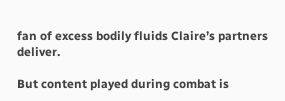fan of excess bodily fluids Claire’s partners deliver.

But content played during combat is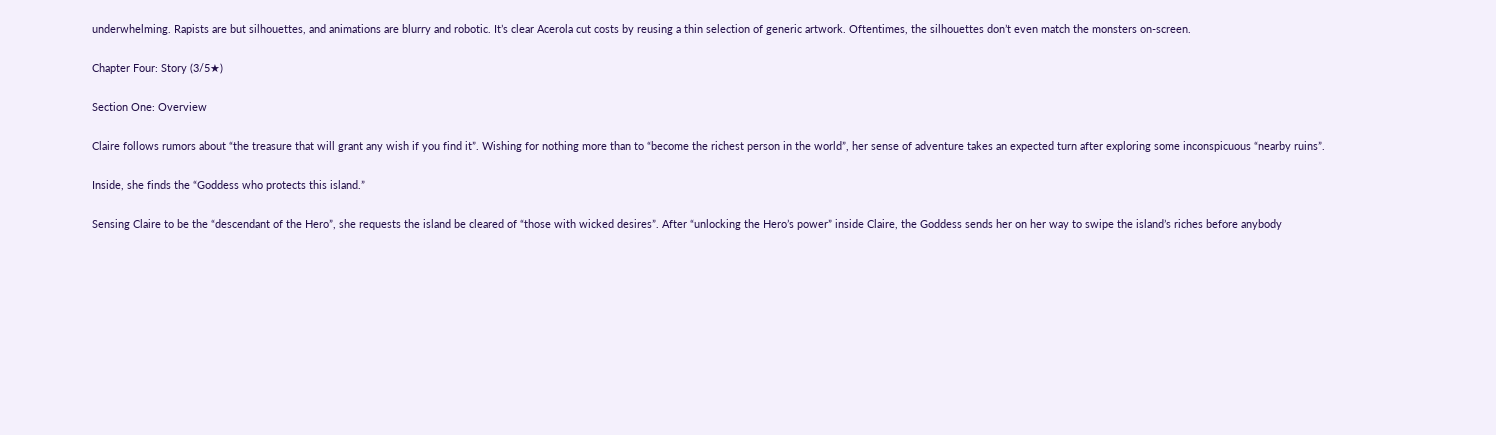underwhelming. Rapists are but silhouettes, and animations are blurry and robotic. It’s clear Acerola cut costs by reusing a thin selection of generic artwork. Oftentimes, the silhouettes don’t even match the monsters on-screen.

Chapter Four: Story (3/5★)

Section One: Overview

Claire follows rumors about “the treasure that will grant any wish if you find it”. Wishing for nothing more than to “become the richest person in the world”, her sense of adventure takes an expected turn after exploring some inconspicuous “nearby ruins”.

Inside, she finds the “Goddess who protects this island.”

Sensing Claire to be the “descendant of the Hero”, she requests the island be cleared of “those with wicked desires”. After “unlocking the Hero’s power” inside Claire, the Goddess sends her on her way to swipe the island’s riches before anybody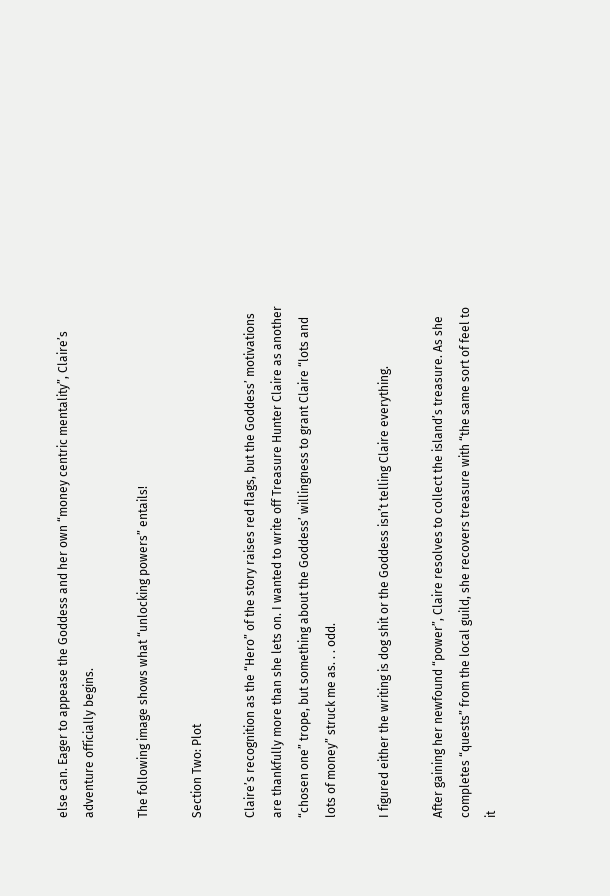else can. Eager to appease the Goddess and her own “money centric mentality”, Claire’s adventure officially begins.

The following image shows what “unlocking powers” entails!

Section Two: Plot

Claire’s recognition as the “Hero” of the story raises red flags, but the Goddess’ motivations are thankfully more than she lets on. I wanted to write off Treasure Hunter Claire as another “chosen one” trope, but something about the Goddess’ willingness to grant Claire “lots and lots of money” struck me as. . . odd.

I figured either the writing is dog shit or the Goddess isn’t telling Claire everything.

After gaining her newfound “power”, Claire resolves to collect the island’s treasure. As she completes “quests” from the local guild, she recovers treasure with “the same sort of feel to it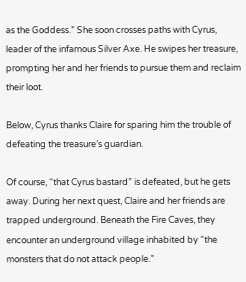as the Goddess.” She soon crosses paths with Cyrus, leader of the infamous Silver Axe. He swipes her treasure, prompting her and her friends to pursue them and reclaim their loot.

Below, Cyrus thanks Claire for sparing him the trouble of defeating the treasure’s guardian.

Of course, “that Cyrus bastard” is defeated, but he gets away. During her next quest, Claire and her friends are trapped underground. Beneath the Fire Caves, they encounter an underground village inhabited by “the monsters that do not attack people.”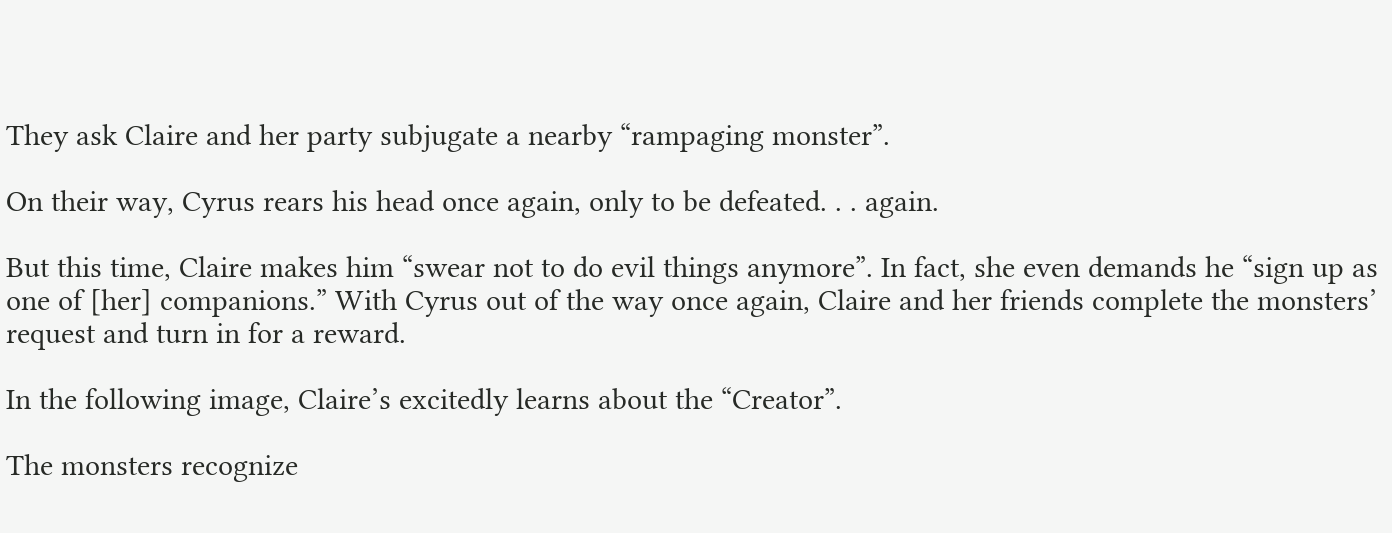They ask Claire and her party subjugate a nearby “rampaging monster”.

On their way, Cyrus rears his head once again, only to be defeated. . . again.

But this time, Claire makes him “swear not to do evil things anymore”. In fact, she even demands he “sign up as one of [her] companions.” With Cyrus out of the way once again, Claire and her friends complete the monsters’ request and turn in for a reward.

In the following image, Claire’s excitedly learns about the “Creator”.

The monsters recognize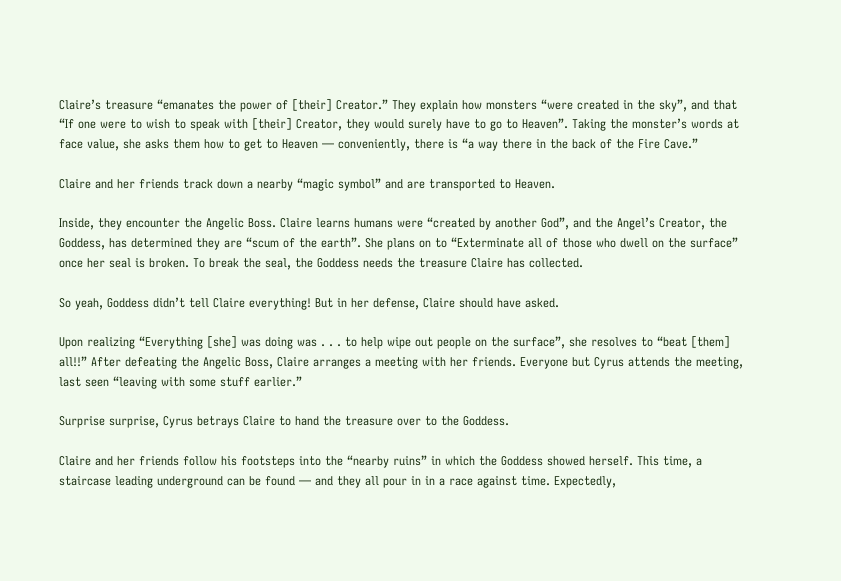Claire’s treasure “emanates the power of [their] Creator.” They explain how monsters “were created in the sky”, and that “If one were to wish to speak with [their] Creator, they would surely have to go to Heaven”. Taking the monster’s words at face value, she asks them how to get to Heaven — conveniently, there is “a way there in the back of the Fire Cave.”

Claire and her friends track down a nearby “magic symbol” and are transported to Heaven.

Inside, they encounter the Angelic Boss. Claire learns humans were “created by another God”, and the Angel’s Creator, the Goddess, has determined they are “scum of the earth”. She plans on to “Exterminate all of those who dwell on the surface” once her seal is broken. To break the seal, the Goddess needs the treasure Claire has collected.

So yeah, Goddess didn’t tell Claire everything! But in her defense, Claire should have asked.

Upon realizing “Everything [she] was doing was . . . to help wipe out people on the surface”, she resolves to “beat [them] all!!” After defeating the Angelic Boss, Claire arranges a meeting with her friends. Everyone but Cyrus attends the meeting, last seen “leaving with some stuff earlier.”

Surprise surprise, Cyrus betrays Claire to hand the treasure over to the Goddess.

Claire and her friends follow his footsteps into the “nearby ruins” in which the Goddess showed herself. This time, a staircase leading underground can be found — and they all pour in in a race against time. Expectedly,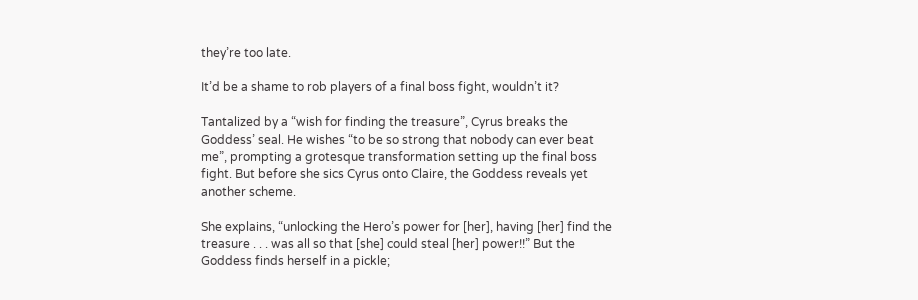they’re too late.

It’d be a shame to rob players of a final boss fight, wouldn’t it?

Tantalized by a “wish for finding the treasure”, Cyrus breaks the Goddess’ seal. He wishes “to be so strong that nobody can ever beat me”, prompting a grotesque transformation setting up the final boss fight. But before she sics Cyrus onto Claire, the Goddess reveals yet another scheme.

She explains, “unlocking the Hero’s power for [her], having [her] find the treasure . . . was all so that [she] could steal [her] power!!” But the Goddess finds herself in a pickle;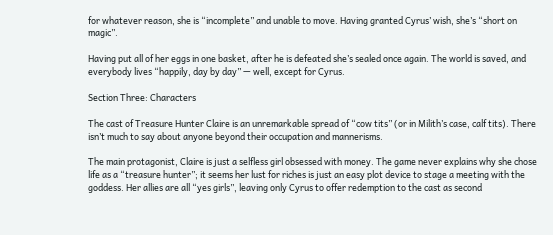for whatever reason, she is “incomplete” and unable to move. Having granted Cyrus’ wish, she’s “short on magic”.

Having put all of her eggs in one basket, after he is defeated she’s sealed once again. The world is saved, and everybody lives “happily, day by day” — well, except for Cyrus.

Section Three: Characters

The cast of Treasure Hunter Claire is an unremarkable spread of “cow tits” (or in Milith’s case, calf tits). There isn’t much to say about anyone beyond their occupation and mannerisms.

The main protagonist, Claire is just a selfless girl obsessed with money. The game never explains why she chose life as a “treasure hunter”; it seems her lust for riches is just an easy plot device to stage a meeting with the goddess. Her allies are all “yes girls”, leaving only Cyrus to offer redemption to the cast as second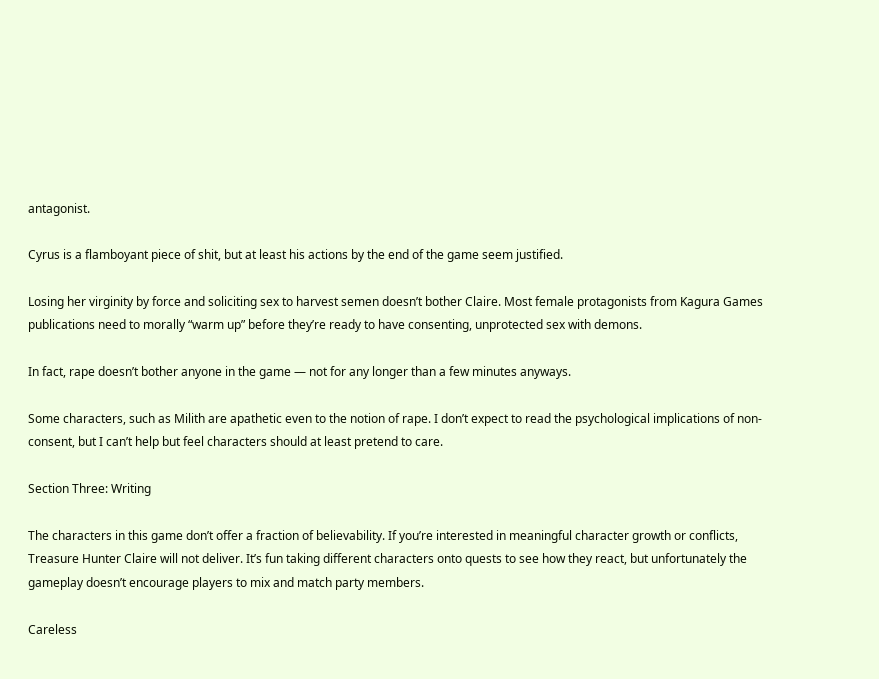antagonist.

Cyrus is a flamboyant piece of shit, but at least his actions by the end of the game seem justified.

Losing her virginity by force and soliciting sex to harvest semen doesn’t bother Claire. Most female protagonists from Kagura Games publications need to morally “warm up” before they’re ready to have consenting, unprotected sex with demons.

In fact, rape doesn’t bother anyone in the game — not for any longer than a few minutes anyways.

Some characters, such as Milith are apathetic even to the notion of rape. I don’t expect to read the psychological implications of non-consent, but I can’t help but feel characters should at least pretend to care.

Section Three: Writing

The characters in this game don’t offer a fraction of believability. If you’re interested in meaningful character growth or conflicts, Treasure Hunter Claire will not deliver. It’s fun taking different characters onto quests to see how they react, but unfortunately the gameplay doesn’t encourage players to mix and match party members.

Careless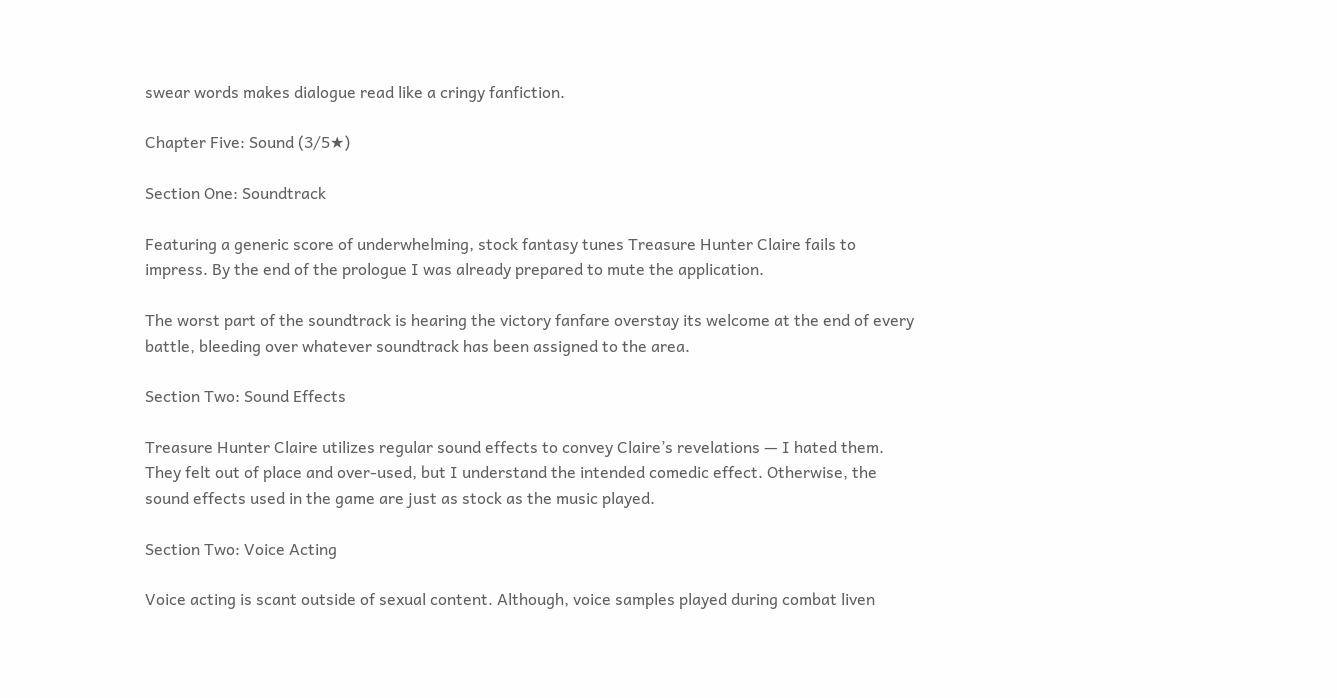swear words makes dialogue read like a cringy fanfiction.

Chapter Five: Sound (3/5★)

Section One: Soundtrack

Featuring a generic score of underwhelming, stock fantasy tunes Treasure Hunter Claire fails to impress. By the end of the prologue I was already prepared to mute the application.

The worst part of the soundtrack is hearing the victory fanfare overstay its welcome at the end of every battle, bleeding over whatever soundtrack has been assigned to the area.

Section Two: Sound Effects

Treasure Hunter Claire utilizes regular sound effects to convey Claire’s revelations — I hated them. They felt out of place and over-used, but I understand the intended comedic effect. Otherwise, the sound effects used in the game are just as stock as the music played.

Section Two: Voice Acting

Voice acting is scant outside of sexual content. Although, voice samples played during combat liven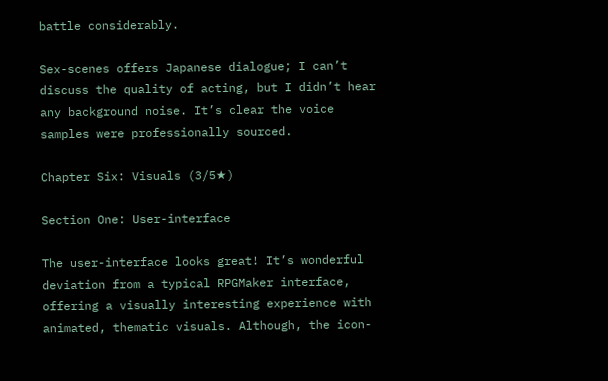battle considerably.

Sex-scenes offers Japanese dialogue; I can’t discuss the quality of acting, but I didn’t hear any background noise. It’s clear the voice samples were professionally sourced.

Chapter Six: Visuals (3/5★)

Section One: User-interface

The user-interface looks great! It’s wonderful deviation from a typical RPGMaker interface, offering a visually interesting experience with animated, thematic visuals. Although, the icon-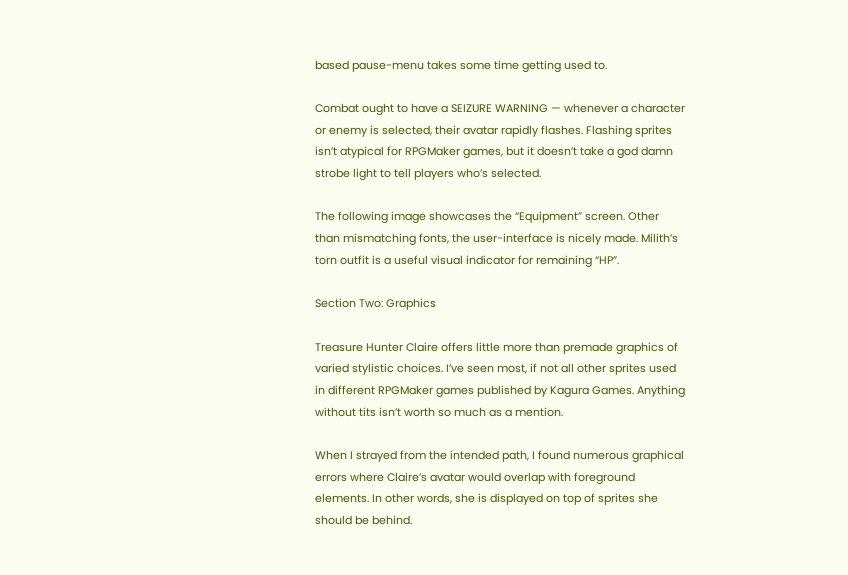based pause-menu takes some time getting used to.

Combat ought to have a SEIZURE WARNING — whenever a character or enemy is selected, their avatar rapidly flashes. Flashing sprites isn’t atypical for RPGMaker games, but it doesn’t take a god damn strobe light to tell players who’s selected.

The following image showcases the “Equipment” screen. Other than mismatching fonts, the user-interface is nicely made. Milith’s torn outfit is a useful visual indicator for remaining “HP”.

Section Two: Graphics

Treasure Hunter Claire offers little more than premade graphics of varied stylistic choices. I’ve seen most, if not all other sprites used in different RPGMaker games published by Kagura Games. Anything without tits isn’t worth so much as a mention.

When I strayed from the intended path, I found numerous graphical errors where Claire’s avatar would overlap with foreground elements. In other words, she is displayed on top of sprites she should be behind.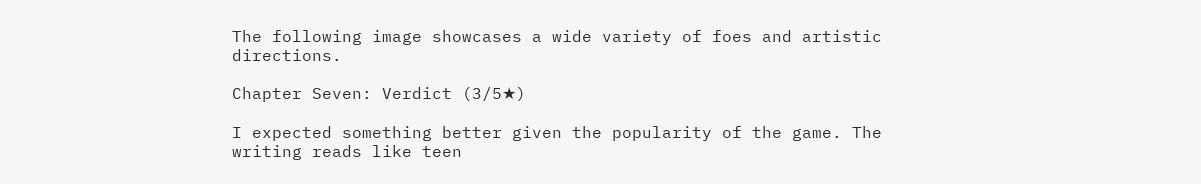The following image showcases a wide variety of foes and artistic directions.

Chapter Seven: Verdict (3/5★)

I expected something better given the popularity of the game. The writing reads like teen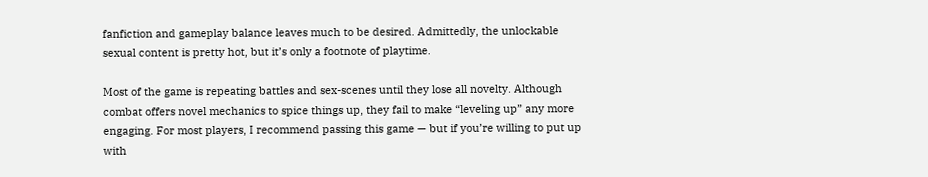fanfiction and gameplay balance leaves much to be desired. Admittedly, the unlockable sexual content is pretty hot, but it’s only a footnote of playtime.

Most of the game is repeating battles and sex-scenes until they lose all novelty. Although combat offers novel mechanics to spice things up, they fail to make “leveling up” any more engaging. For most players, I recommend passing this game — but if you’re willing to put up with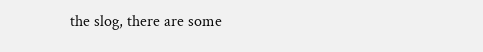the slog, there are some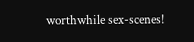worthwhile sex-scenes!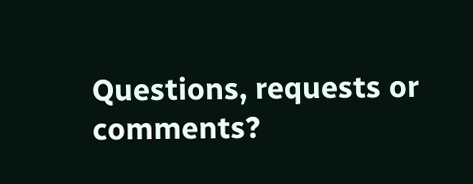Questions, requests or comments?